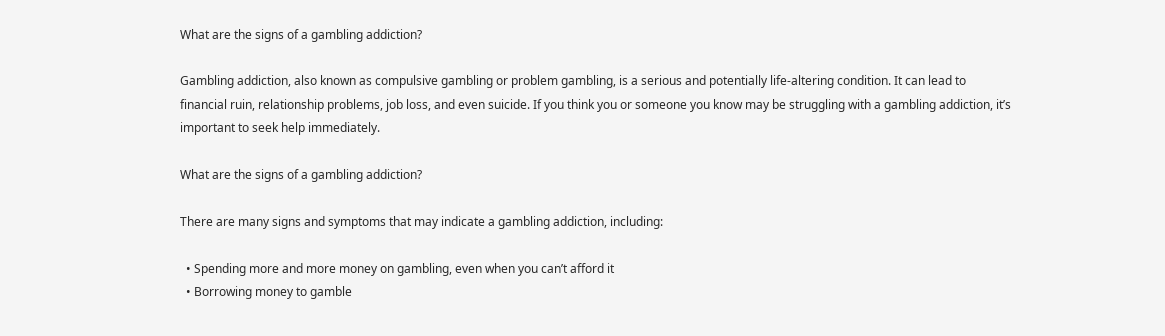What are the signs of a gambling addiction?

Gambling addiction, also known as compulsive gambling or problem gambling, is a serious and potentially life-altering condition. It can lead to financial ruin, relationship problems, job loss, and even suicide. If you think you or someone you know may be struggling with a gambling addiction, it’s important to seek help immediately.

What are the signs of a gambling addiction?

There are many signs and symptoms that may indicate a gambling addiction, including:

  • Spending more and more money on gambling, even when you can’t afford it
  • Borrowing money to gamble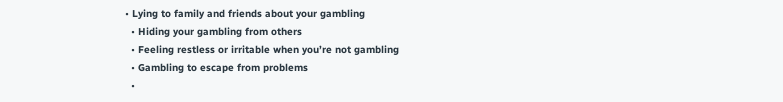• Lying to family and friends about your gambling
  • Hiding your gambling from others
  • Feeling restless or irritable when you’re not gambling
  • Gambling to escape from problems
  •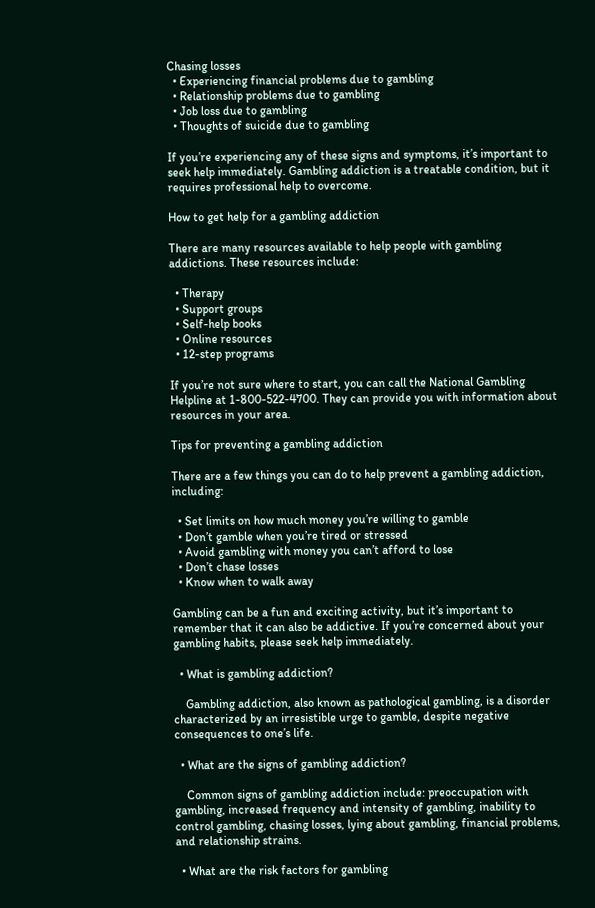Chasing losses
  • Experiencing financial problems due to gambling
  • Relationship problems due to gambling
  • Job loss due to gambling
  • Thoughts of suicide due to gambling

If you’re experiencing any of these signs and symptoms, it’s important to seek help immediately. Gambling addiction is a treatable condition, but it requires professional help to overcome.

How to get help for a gambling addiction

There are many resources available to help people with gambling addictions. These resources include:

  • Therapy
  • Support groups
  • Self-help books
  • Online resources
  • 12-step programs

If you’re not sure where to start, you can call the National Gambling Helpline at 1-800-522-4700. They can provide you with information about resources in your area.

Tips for preventing a gambling addiction

There are a few things you can do to help prevent a gambling addiction, including:

  • Set limits on how much money you’re willing to gamble
  • Don’t gamble when you’re tired or stressed
  • Avoid gambling with money you can’t afford to lose
  • Don’t chase losses
  • Know when to walk away

Gambling can be a fun and exciting activity, but it’s important to remember that it can also be addictive. If you’re concerned about your gambling habits, please seek help immediately.

  • What is gambling addiction?

    Gambling addiction, also known as pathological gambling, is a disorder characterized by an irresistible urge to gamble, despite negative consequences to one’s life.

  • What are the signs of gambling addiction?

    Common signs of gambling addiction include: preoccupation with gambling, increased frequency and intensity of gambling, inability to control gambling, chasing losses, lying about gambling, financial problems, and relationship strains.

  • What are the risk factors for gambling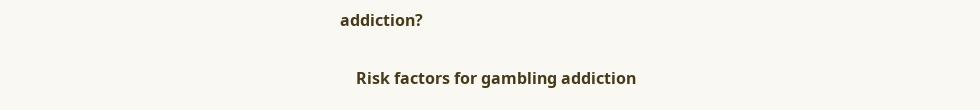addiction?

    Risk factors for gambling addiction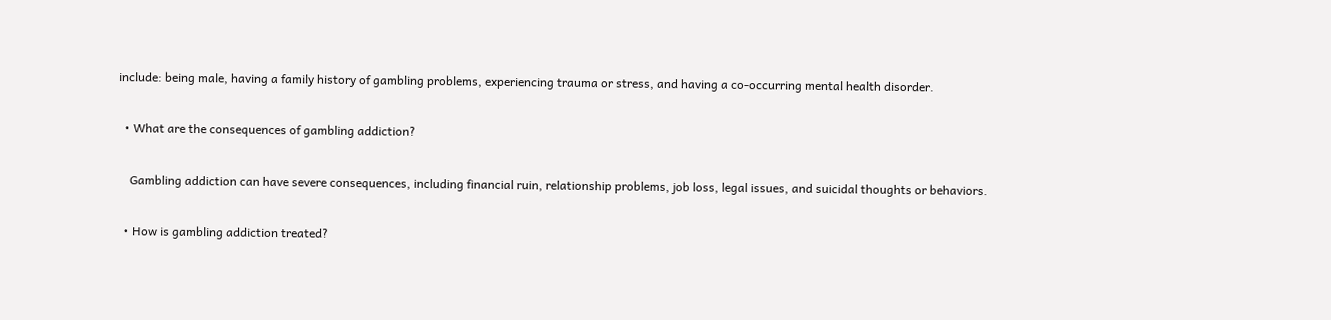include: being male, having a family history of gambling problems, experiencing trauma or stress, and having a co-occurring mental health disorder.

  • What are the consequences of gambling addiction?

    Gambling addiction can have severe consequences, including financial ruin, relationship problems, job loss, legal issues, and suicidal thoughts or behaviors.

  • How is gambling addiction treated?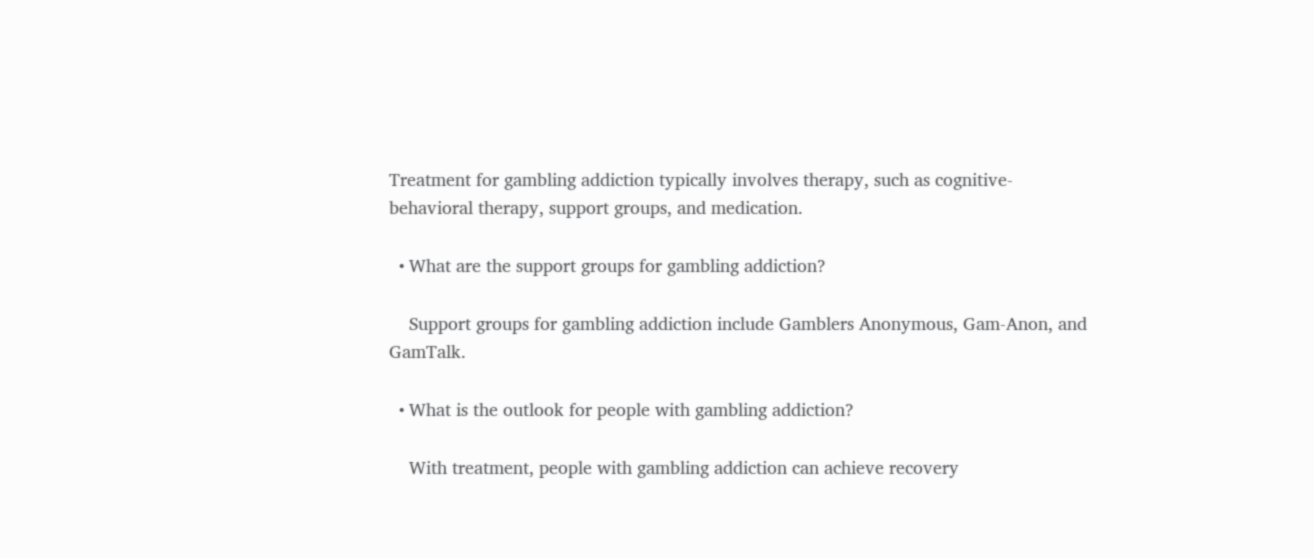Treatment for gambling addiction typically involves therapy, such as cognitive-behavioral therapy, support groups, and medication.

  • What are the support groups for gambling addiction?

    Support groups for gambling addiction include Gamblers Anonymous, Gam-Anon, and GamTalk.

  • What is the outlook for people with gambling addiction?

    With treatment, people with gambling addiction can achieve recovery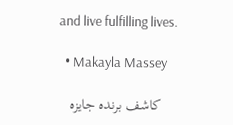and live fulfilling lives.

  • Makayla Massey

    کاشف برنده جایزه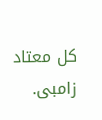کل معتاد زامبی.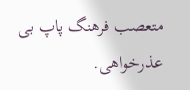متعصب فرهنگ پاپ بی عذرخواهی.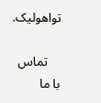تواهولیک.

    تماس با ما